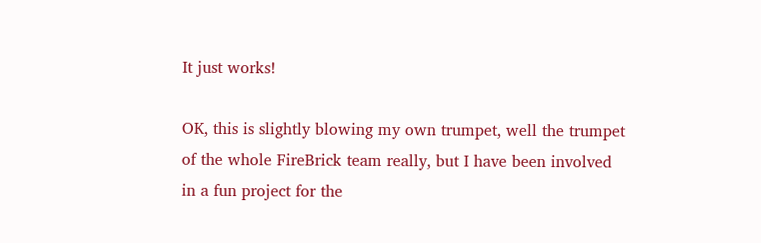It just works!

OK, this is slightly blowing my own trumpet, well the trumpet of the whole FireBrick team really, but I have been involved in a fun project for the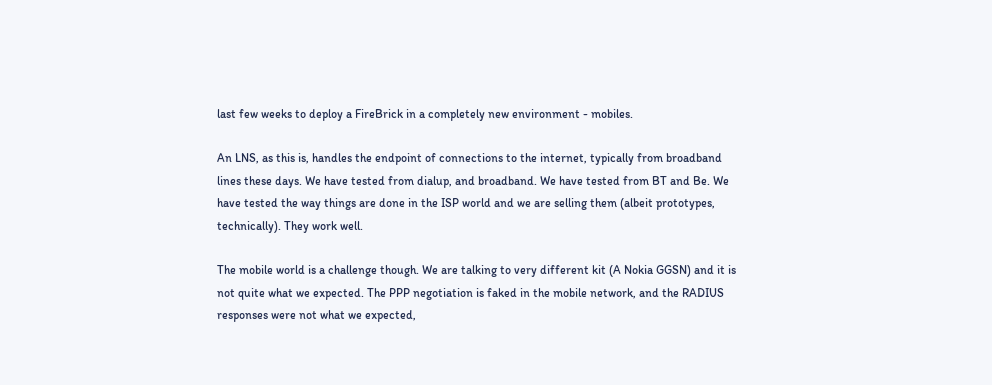last few weeks to deploy a FireBrick in a completely new environment - mobiles.

An LNS, as this is, handles the endpoint of connections to the internet, typically from broadband lines these days. We have tested from dialup, and broadband. We have tested from BT and Be. We have tested the way things are done in the ISP world and we are selling them (albeit prototypes, technically). They work well.

The mobile world is a challenge though. We are talking to very different kit (A Nokia GGSN) and it is not quite what we expected. The PPP negotiation is faked in the mobile network, and the RADIUS responses were not what we expected,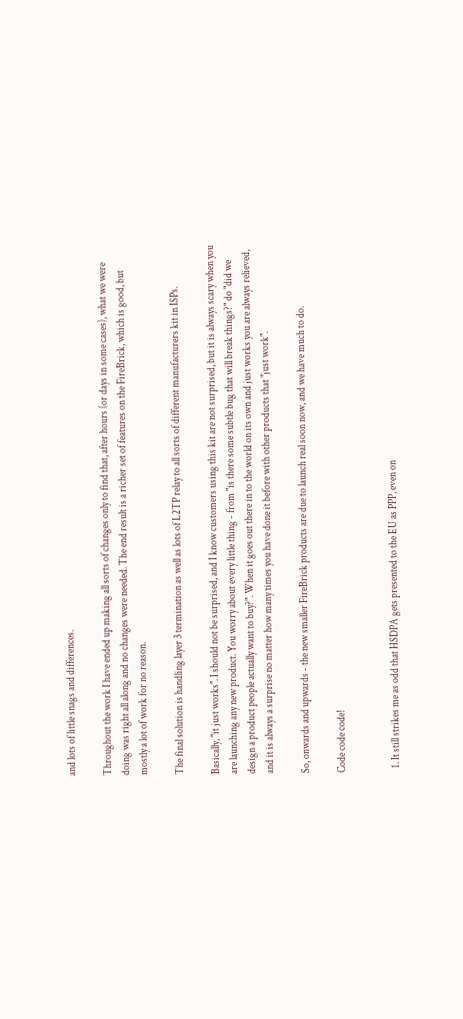and lots of little snags and differences.

Throughout the work I have ended up making all sorts of changes only to find that, after hours (or days in some cases), what we were doing was right all along and no changes were needed. The end result is a richer set of features on the FireBrick, which is good, but mostly a lot of work for no reason.

The final solution is handling layer 3 termination as well as lots of L2TP relay to all sorts of different manufacturers kit in ISPs.

Basically, "it just works". I should not be surprised, and I know customers using this kit are not surprised, but it is always scary when you are launching any new product. You worry about every little thing - from "is there some subtle bug that will break things?" do "did we design a product people actually want to buy?". When it goes out there in to the world on its own and just works you are always relieved, and it is always a surprise no matter how many times you have done it before with other products that "just work".

So, onwards and upwards - the new smaller FireBrick products are due to launch real soon now, and we have much to do.

Code code code!


  1. It still strikes me as odd that HSDPA gets presented to the EU as PPP, even on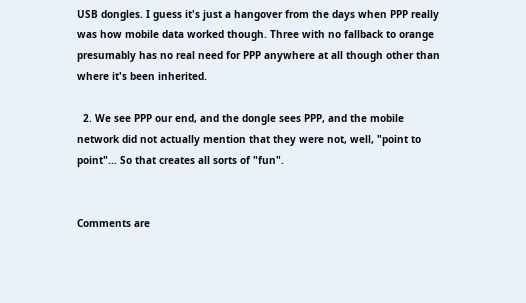USB dongles. I guess it's just a hangover from the days when PPP really was how mobile data worked though. Three with no fallback to orange presumably has no real need for PPP anywhere at all though other than where it's been inherited.

  2. We see PPP our end, and the dongle sees PPP, and the mobile network did not actually mention that they were not, well, "point to point"... So that creates all sorts of "fun".


Comments are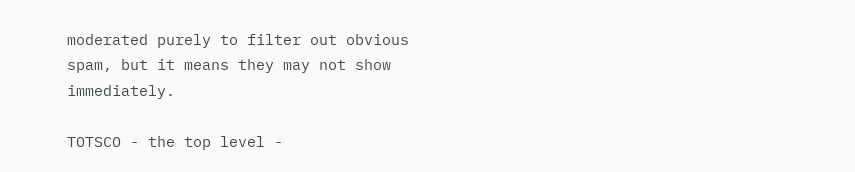moderated purely to filter out obvious spam, but it means they may not show immediately.

TOTSCO - the top level -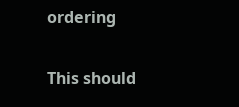ordering

This should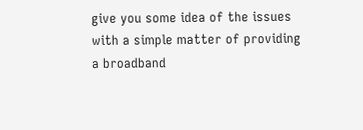give you some idea of the issues with a simple matter of providing a broadband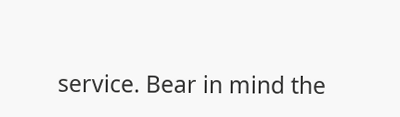service. Bear in mind the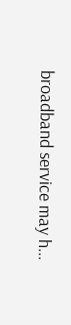broadband service may h...